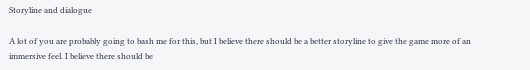Storyline and dialogue

A lot of you are probably going to bash me for this, but I believe there should be a better storyline to give the game more of an immersive feel. I believe there should be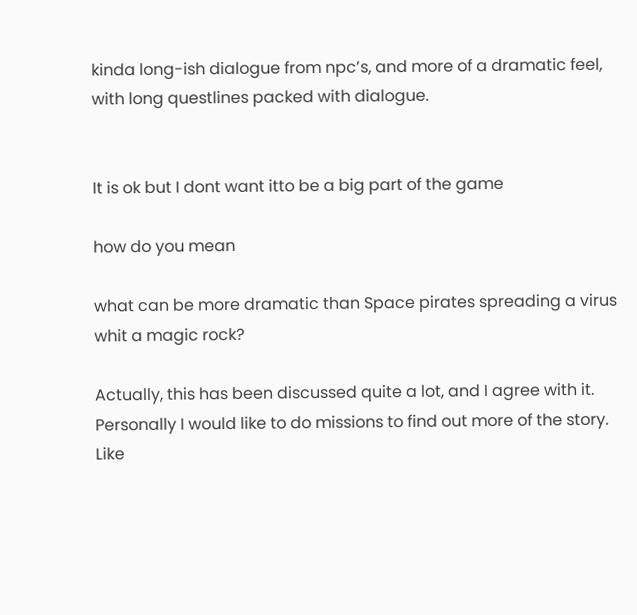kinda long-ish dialogue from npc’s, and more of a dramatic feel, with long questlines packed with dialogue.


It is ok but I dont want itto be a big part of the game

how do you mean

what can be more dramatic than Space pirates spreading a virus whit a magic rock?

Actually, this has been discussed quite a lot, and I agree with it. Personally I would like to do missions to find out more of the story. Like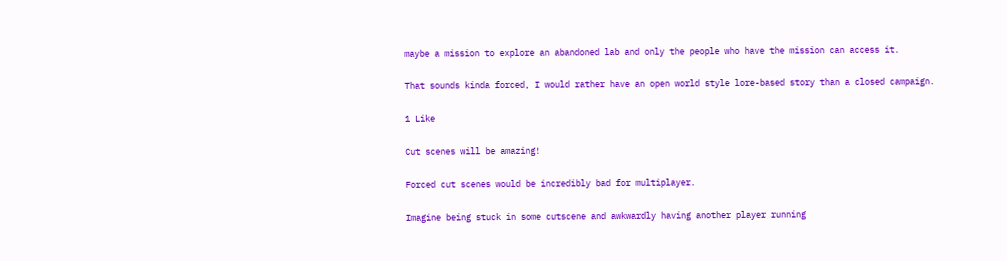maybe a mission to explore an abandoned lab and only the people who have the mission can access it.

That sounds kinda forced, I would rather have an open world style lore-based story than a closed campaign.

1 Like

Cut scenes will be amazing!

Forced cut scenes would be incredibly bad for multiplayer.

Imagine being stuck in some cutscene and awkwardly having another player running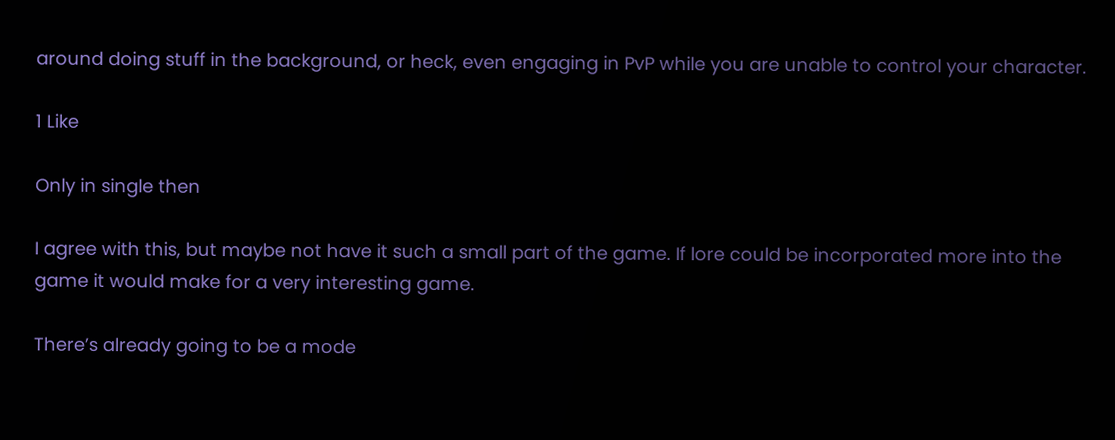around doing stuff in the background, or heck, even engaging in PvP while you are unable to control your character.

1 Like

Only in single then

I agree with this, but maybe not have it such a small part of the game. If lore could be incorporated more into the game it would make for a very interesting game.

There’s already going to be a mode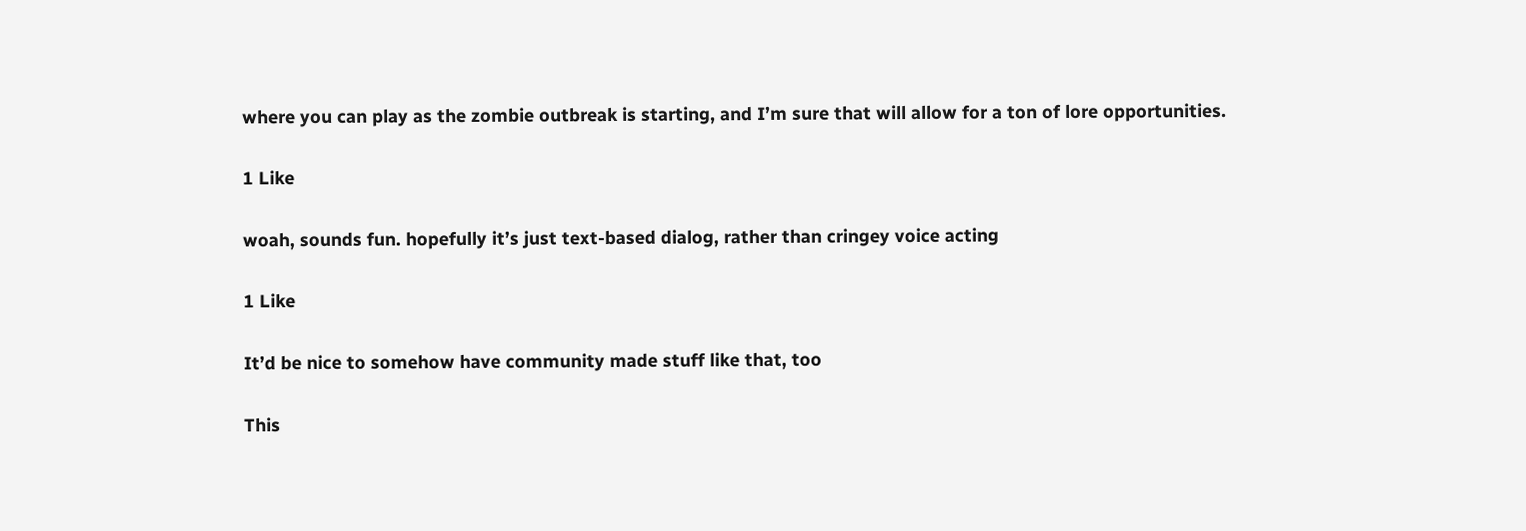where you can play as the zombie outbreak is starting, and I’m sure that will allow for a ton of lore opportunities.

1 Like

woah, sounds fun. hopefully it’s just text-based dialog, rather than cringey voice acting

1 Like

It’d be nice to somehow have community made stuff like that, too

This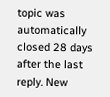topic was automatically closed 28 days after the last reply. New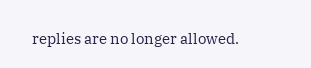replies are no longer allowed.